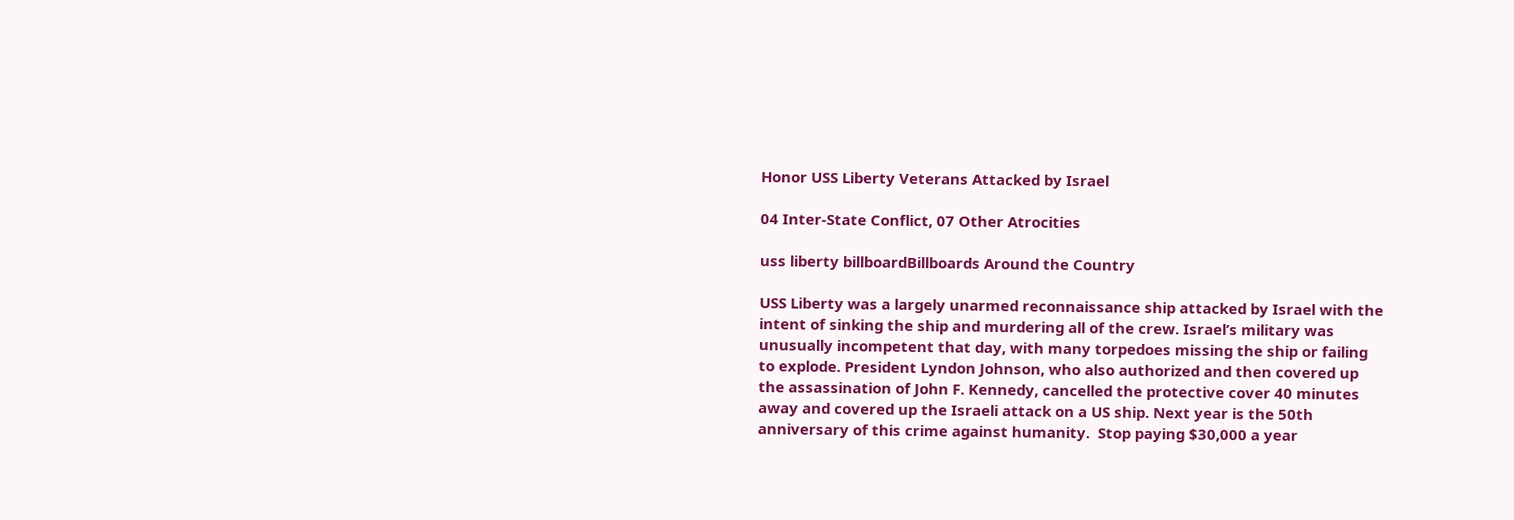Honor USS Liberty Veterans Attacked by Israel

04 Inter-State Conflict, 07 Other Atrocities

uss liberty billboardBillboards Around the Country

USS Liberty was a largely unarmed reconnaissance ship attacked by Israel with the intent of sinking the ship and murdering all of the crew. Israel’s military was unusually incompetent that day, with many torpedoes missing the ship or failing to explode. President Lyndon Johnson, who also authorized and then covered up the assassination of John F. Kennedy, cancelled the protective cover 40 minutes away and covered up the Israeli attack on a US ship. Next year is the 50th anniversary of this crime against humanity.  Stop paying $30,000 a year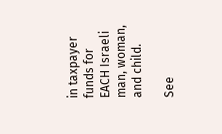in taxpayer funds for EACH Israeli man, woman, and child.

See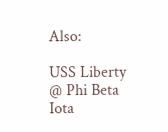Also:

USS Liberty @ Phi Beta Iota